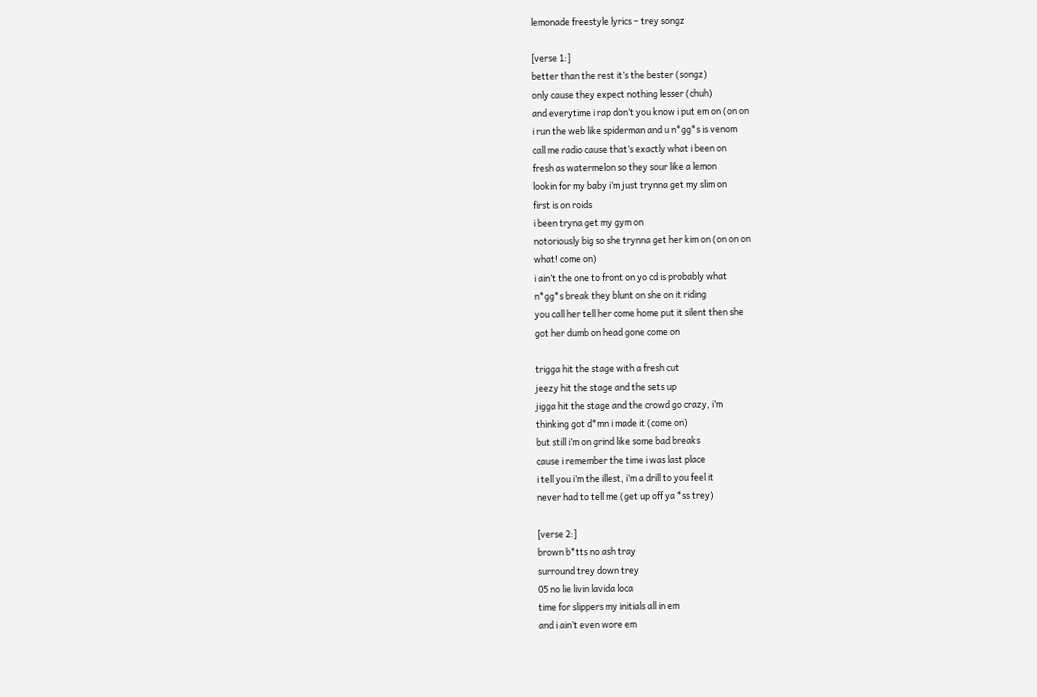lemonade freestyle lyrics – trey songz

[verse 1:]
better than the rest it’s the bester (songz)
only cause they expect nothing lesser (chuh)
and everytime i rap don’t you know i put em on (on on
i run the web like spiderman and u n*gg*s is venom
call me radio cause that’s exactly what i been on
fresh as watermelon so they sour like a lemon
lookin for my baby i’m just trynna get my slim on
first is on roids
i been tryna get my gym on
notoriously big so she trynna get her kim on (on on on
what! come on)
i ain’t the one to front on yo cd is probably what
n*gg*s break they blunt on she on it riding
you call her tell her come home put it silent then she
got her dumb on head gone come on

trigga hit the stage with a fresh cut
jeezy hit the stage and the sets up
jigga hit the stage and the crowd go crazy, i’m
thinking got d*mn i made it (come on)
but still i’m on grind like some bad breaks
cause i remember the time i was last place
i tell you i’m the illest, i’m a drill to you feel it
never had to tell me (get up off ya *ss trey)

[verse 2:]
brown b*tts no ash tray
surround trey down trey
05 no lie livin lavida loca
time for slippers my initials all in em
and i ain’t even wore em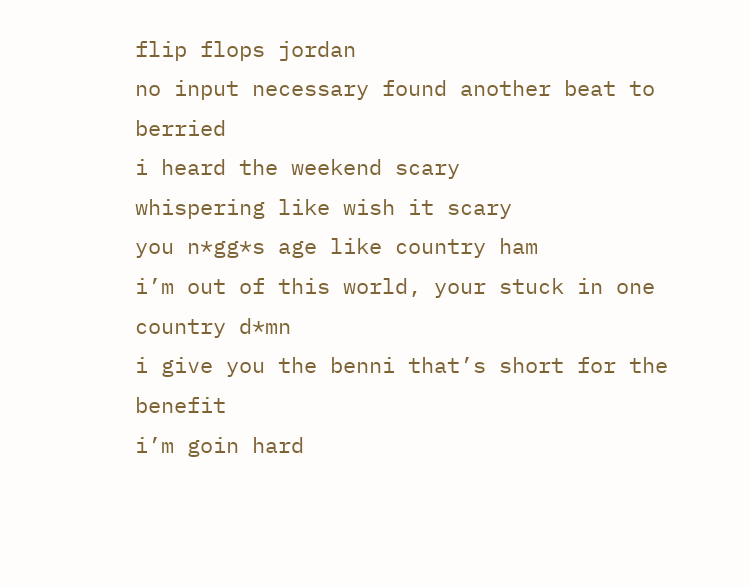flip flops jordan
no input necessary found another beat to berried
i heard the weekend scary
whispering like wish it scary
you n*gg*s age like country ham
i’m out of this world, your stuck in one country d*mn
i give you the benni that’s short for the benefit
i’m goin hard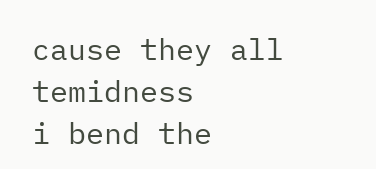cause they all temidness
i bend the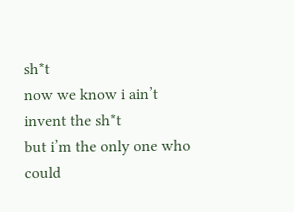sh*t
now we know i ain’t invent the sh*t
but i’m the only one who could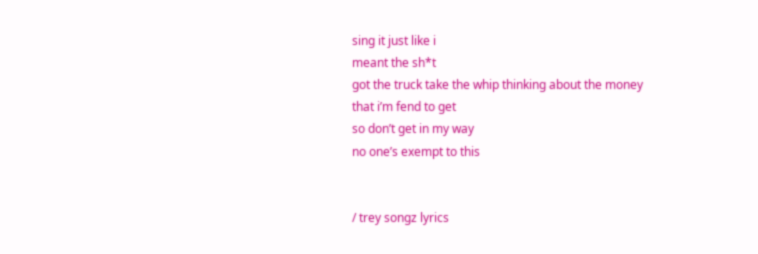sing it just like i
meant the sh*t
got the truck take the whip thinking about the money
that i’m fend to get
so don’t get in my way
no one’s exempt to this


/ trey songz lyrics